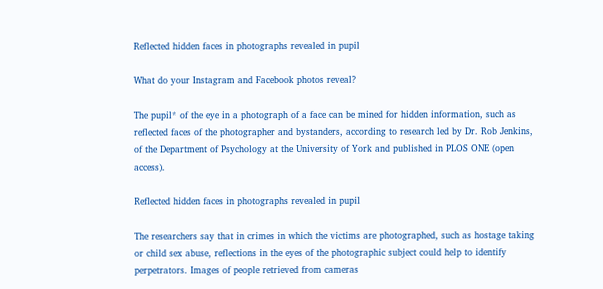Reflected hidden faces in photographs revealed in pupil

What do your Instagram and Facebook photos reveal?

The pupil* of the eye in a photograph of a face can be mined for hidden information, such as reflected faces of the photographer and bystanders, according to research led by Dr. Rob Jenkins, of the Department of Psychology at the University of York and published in PLOS ONE (open access).

Reflected hidden faces in photographs revealed in pupil

The researchers say that in crimes in which the victims are photographed, such as hostage taking or child sex abuse, reflections in the eyes of the photographic subject could help to identify perpetrators. Images of people retrieved from cameras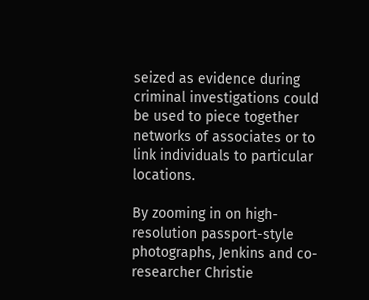seized as evidence during criminal investigations could be used to piece together networks of associates or to link individuals to particular locations.

By zooming in on high-resolution passport-style photographs, Jenkins and co-researcher Christie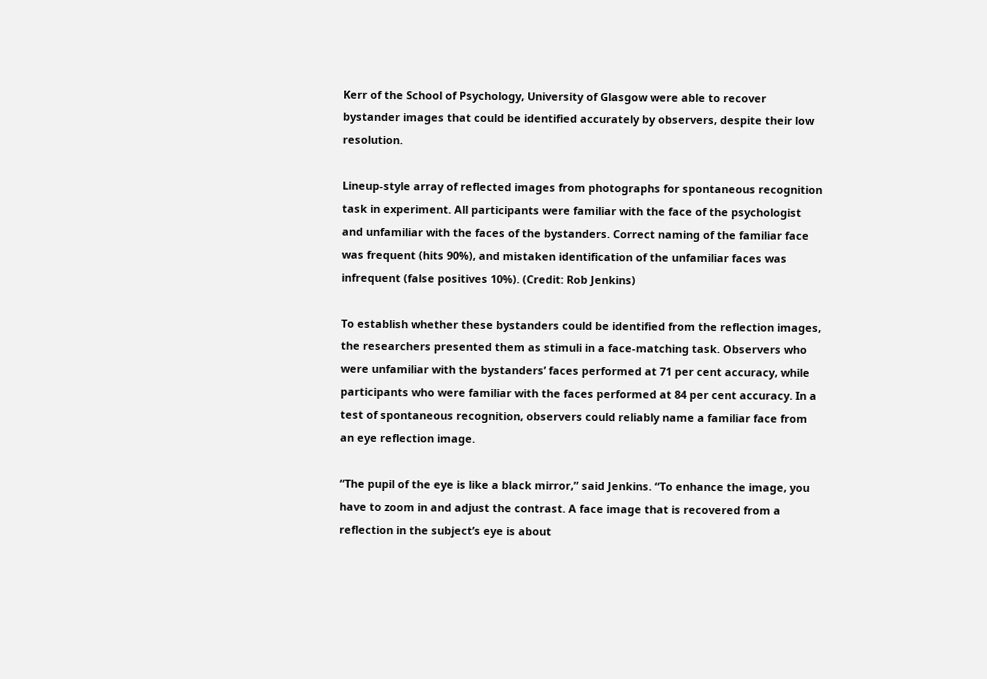Kerr of the School of Psychology, University of Glasgow were able to recover bystander images that could be identified accurately by observers, despite their low resolution.

Lineup-style array of reflected images from photographs for spontaneous recognition task in experiment. All participants were familiar with the face of the psychologist and unfamiliar with the faces of the bystanders. Correct naming of the familiar face was frequent (hits 90%), and mistaken identification of the unfamiliar faces was infrequent (false positives 10%). (Credit: Rob Jenkins)

To establish whether these bystanders could be identified from the reflection images, the researchers presented them as stimuli in a face-matching task. Observers who were unfamiliar with the bystanders’ faces performed at 71 per cent accuracy, while participants who were familiar with the faces performed at 84 per cent accuracy. In a test of spontaneous recognition, observers could reliably name a familiar face from an eye reflection image.

“The pupil of the eye is like a black mirror,” said Jenkins. “To enhance the image, you have to zoom in and adjust the contrast. A face image that is recovered from a reflection in the subject’s eye is about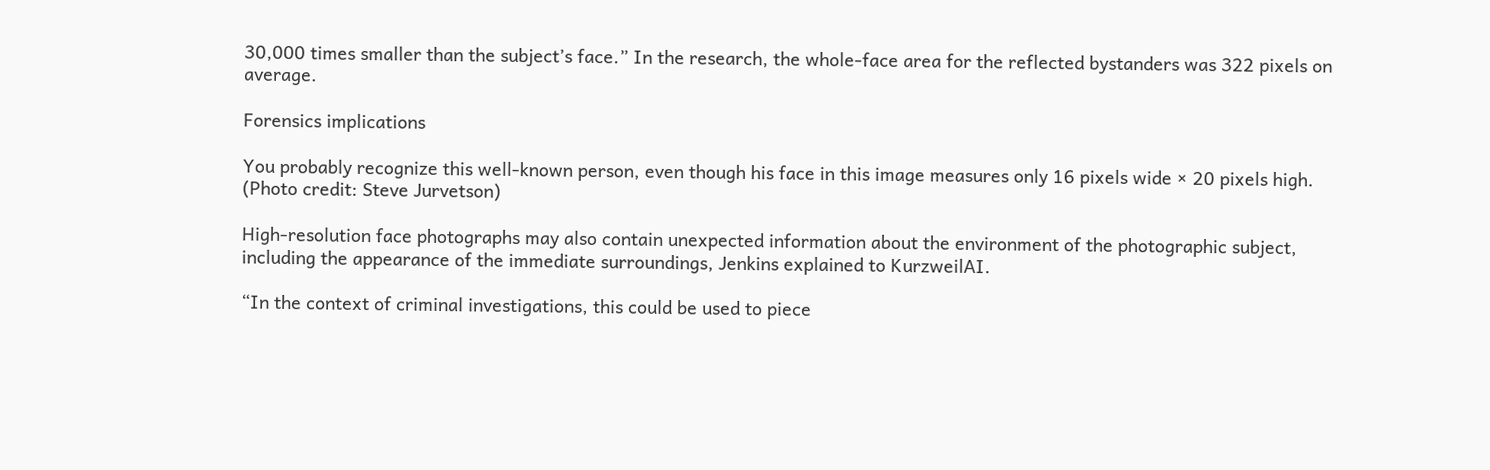30,000 times smaller than the subject’s face.” In the research, the whole-face area for the reflected bystanders was 322 pixels on average.

Forensics implications

You probably recognize this well-known person, even though his face in this image measures only 16 pixels wide × 20 pixels high. (Photo credit: Steve Jurvetson)

High-resolution face photographs may also contain unexpected information about the environment of the photographic subject, including the appearance of the immediate surroundings, Jenkins explained to KurzweilAI.

“In the context of criminal investigations, this could be used to piece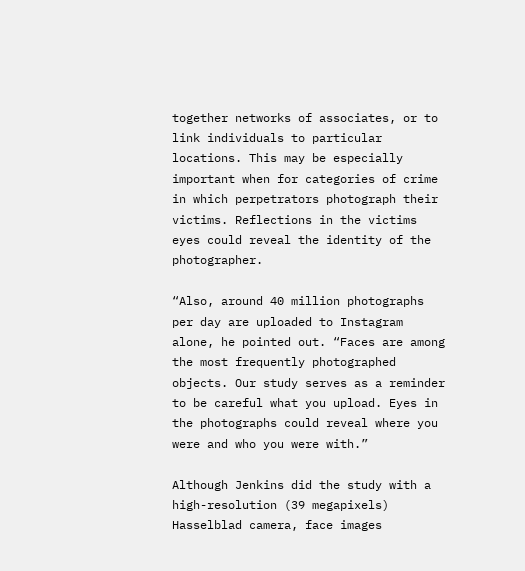together networks of associates, or to link individuals to particular locations. This may be especially important when for categories of crime in which perpetrators photograph their victims. Reflections in the victims eyes could reveal the identity of the photographer.

“Also, around 40 million photographs per day are uploaded to Instagram alone, he pointed out. “Faces are among the most frequently photographed objects. Our study serves as a reminder to be careful what you upload. Eyes in the photographs could reveal where you were and who you were with.”

Although Jenkins did the study with a high-resolution (39 megapixels) Hasselblad camera, face images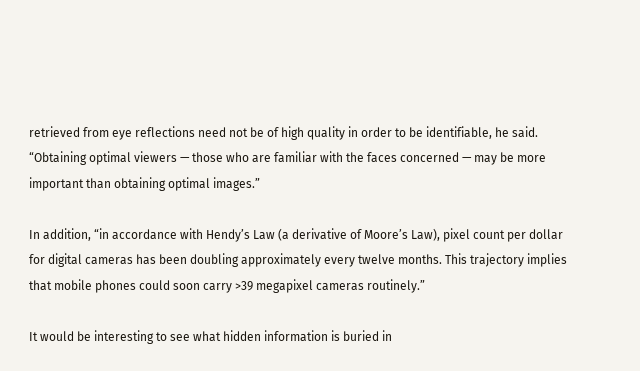retrieved from eye reflections need not be of high quality in order to be identifiable, he said. “Obtaining optimal viewers — those who are familiar with the faces concerned — may be more important than obtaining optimal images.”

In addition, “in accordance with Hendy’s Law (a derivative of Moore’s Law), pixel count per dollar for digital cameras has been doubling approximately every twelve months. This trajectory implies that mobile phones could soon carry >39 megapixel cameras routinely.”

It would be interesting to see what hidden information is buried in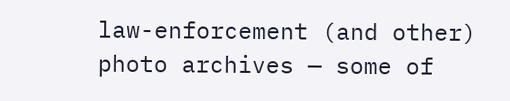law-enforcement (and other) photo archives — some of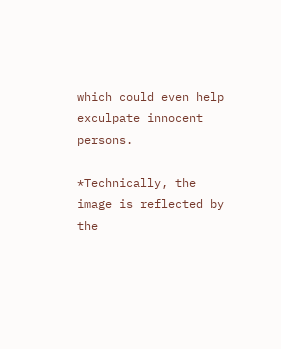which could even help exculpate innocent persons.

*Technically, the image is reflected by the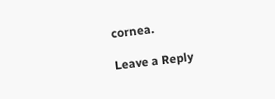cornea.

Leave a Reply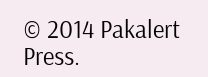© 2014 Pakalert Press.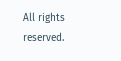All rights reserved.